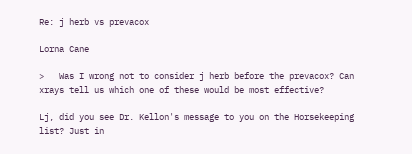Re: j herb vs prevacox

Lorna Cane

>   Was I wrong not to consider j herb before the prevacox? Can xrays tell us which one of these would be most effective?

Lj, did you see Dr. Kellon's message to you on the Horsekeeping list? Just in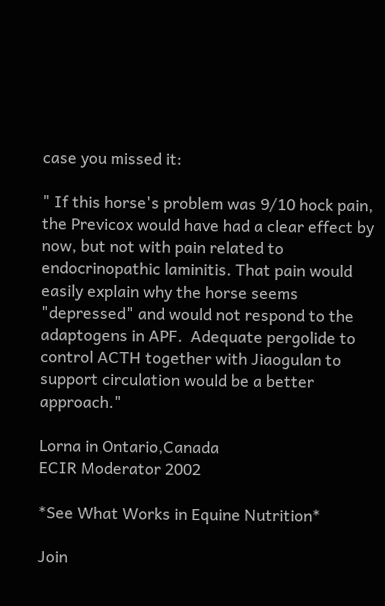case you missed it:

" If this horse's problem was 9/10 hock pain, the Previcox would have had a clear effect by now, but not with pain related to endocrinopathic laminitis. That pain would easily explain why the horse seems "depressed" and would not respond to the adaptogens in APF.  Adequate pergolide to control ACTH together with Jiaogulan to support circulation would be a better approach."

Lorna in Ontario,Canada
ECIR Moderator 2002

*See What Works in Equine Nutrition*

Join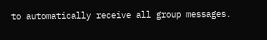to automatically receive all group messages.